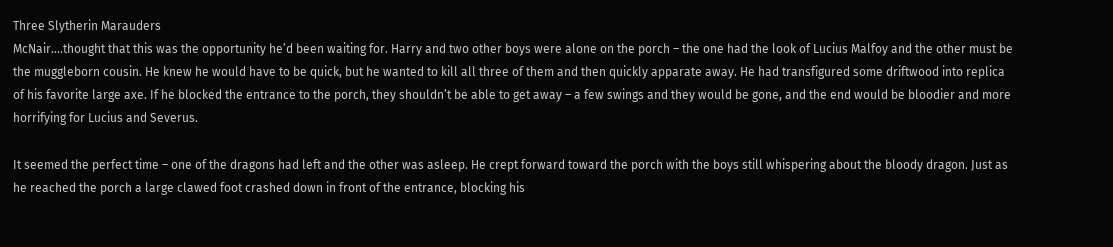Three Slytherin Marauders
McNair....thought that this was the opportunity he’d been waiting for. Harry and two other boys were alone on the porch – the one had the look of Lucius Malfoy and the other must be the muggleborn cousin. He knew he would have to be quick, but he wanted to kill all three of them and then quickly apparate away. He had transfigured some driftwood into replica of his favorite large axe. If he blocked the entrance to the porch, they shouldn’t be able to get away – a few swings and they would be gone, and the end would be bloodier and more horrifying for Lucius and Severus.

It seemed the perfect time – one of the dragons had left and the other was asleep. He crept forward toward the porch with the boys still whispering about the bloody dragon. Just as he reached the porch a large clawed foot crashed down in front of the entrance, blocking his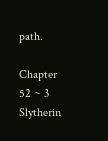path.

Chapter 52 ~ 3 Slytherin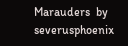Marauders  by severusphoenix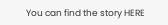You can find the story HERE